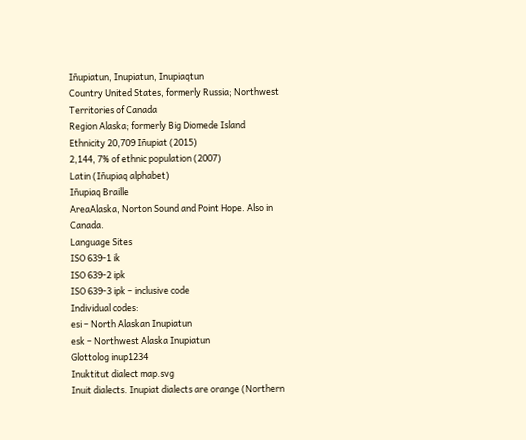Iñupiatun, Inupiatun, Inupiaqtun
Country United States, formerly Russia; Northwest Territories of Canada
Region Alaska; formerly Big Diomede Island
Ethnicity 20,709 Iñupiat (2015)
2,144, 7% of ethnic population (2007)
Latin (Iñupiaq alphabet)
Iñupiaq Braille
AreaAlaska, Norton Sound and Point Hope. Also in Canada.
Language Sites
ISO 639-1 ik
ISO 639-2 ipk
ISO 639-3 ipk – inclusive code
Individual codes:
esi – North Alaskan Inupiatun
esk – Northwest Alaska Inupiatun
Glottolog inup1234
Inuktitut dialect map.svg
Inuit dialects. Inupiat dialects are orange (Northern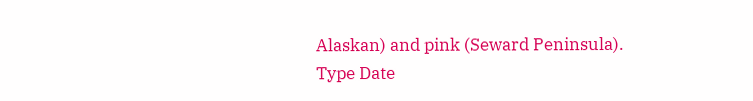Alaskan) and pink (Seward Peninsula).
Type Date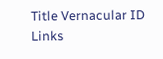Title Vernacular ID Links